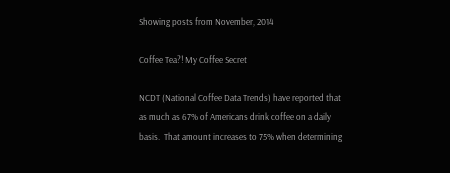Showing posts from November, 2014

Coffee Tea?! My Coffee Secret

NCDT (National Coffee Data Trends) have reported that as much as 67% of Americans drink coffee on a daily basis.  That amount increases to 75% when determining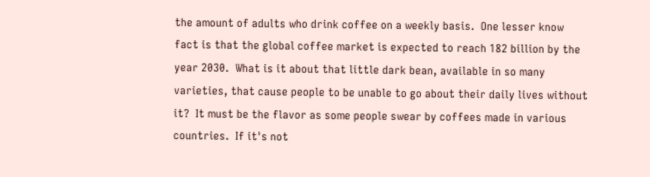the amount of adults who drink coffee on a weekly basis.  One lesser know fact is that the global coffee market is expected to reach 182 billion by the year 2030.  What is it about that little dark bean, available in so many varieties, that cause people to be unable to go about their daily lives without it?  It must be the flavor as some people swear by coffees made in various countries.  If it's not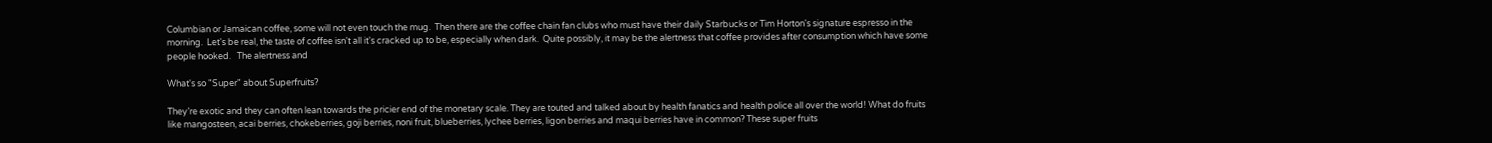Columbian or Jamaican coffee, some will not even touch the mug.  Then there are the coffee chain fan clubs who must have their daily Starbucks or Tim Horton's signature espresso in the morning.  Let's be real, the taste of coffee isn't all it's cracked up to be, especially when dark.  Quite possibly, it may be the alertness that coffee provides after consumption which have some people hooked.   The alertness and

What's so "Super" about Superfruits?

They’re exotic and they can often lean towards the pricier end of the monetary scale. They are touted and talked about by health fanatics and health police all over the world! What do fruits like mangosteen, acai berries, chokeberries, goji berries, noni fruit, blueberries, lychee berries, ligon berries and maqui berries have in common? These super fruits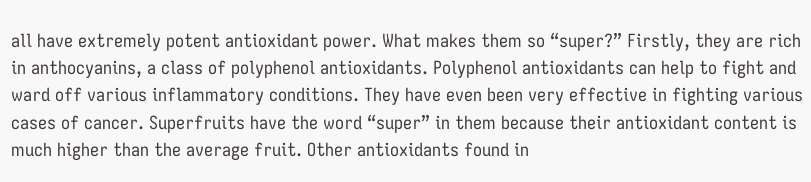all have extremely potent antioxidant power. What makes them so “super?” Firstly, they are rich in anthocyanins, a class of polyphenol antioxidants. Polyphenol antioxidants can help to fight and ward off various inflammatory conditions. They have even been very effective in fighting various cases of cancer. Superfruits have the word “super” in them because their antioxidant content is much higher than the average fruit. Other antioxidants found in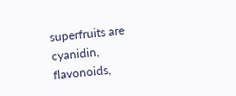superfruits are cyanidin, flavonoids,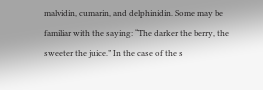malvidin, cumarin, and delphinidin. Some may be familiar with the saying: “The darker the berry, the sweeter the juice.” In the case of the s